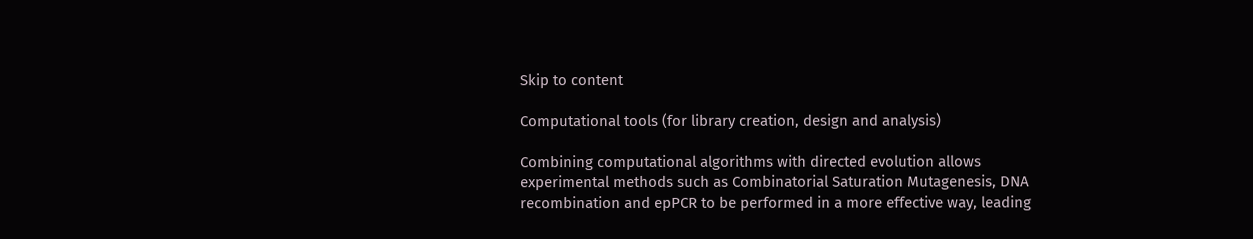Skip to content

Computational tools (for library creation, design and analysis)

Combining computational algorithms with directed evolution allows experimental methods such as Combinatorial Saturation Mutagenesis, DNA recombination and epPCR to be performed in a more effective way, leading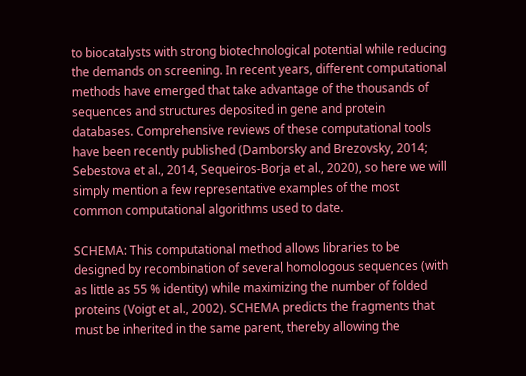to biocatalysts with strong biotechnological potential while reducing the demands on screening. In recent years, different computational methods have emerged that take advantage of the thousands of sequences and structures deposited in gene and protein databases. Comprehensive reviews of these computational tools have been recently published (Damborsky and Brezovsky, 2014; Sebestova et al., 2014, Sequeiros-Borja et al., 2020), so here we will simply mention a few representative examples of the most common computational algorithms used to date.

SCHEMA: This computational method allows libraries to be designed by recombination of several homologous sequences (with as little as 55 % identity) while maximizing the number of folded proteins (Voigt et al., 2002). SCHEMA predicts the fragments that must be inherited in the same parent, thereby allowing the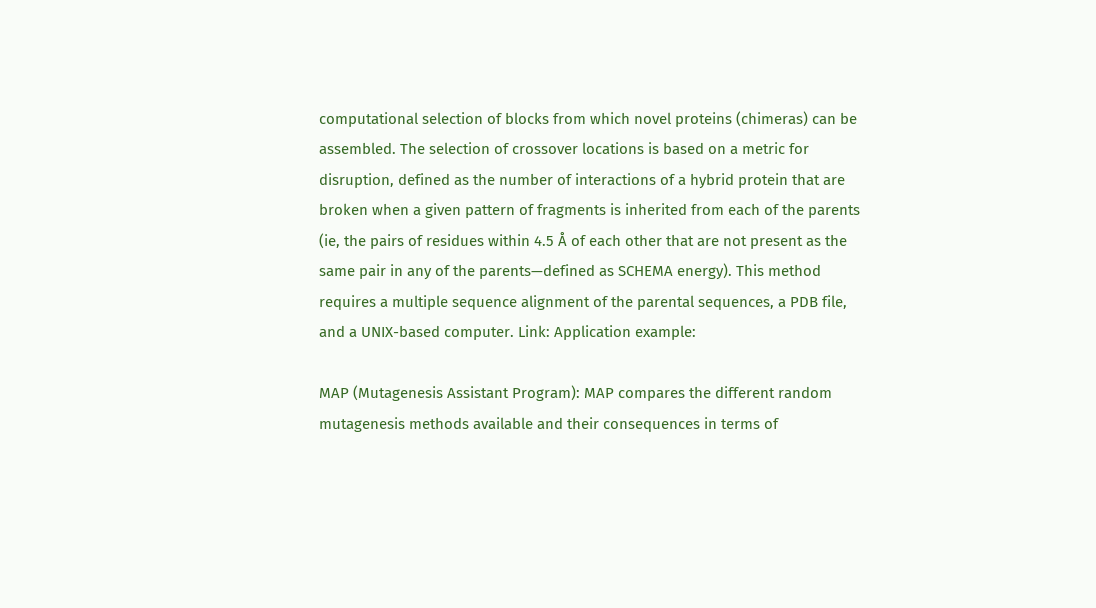computational selection of blocks from which novel proteins (chimeras) can be assembled. The selection of crossover locations is based on a metric for disruption, defined as the number of interactions of a hybrid protein that are broken when a given pattern of fragments is inherited from each of the parents (ie, the pairs of residues within 4.5 Å of each other that are not present as the same pair in any of the parents—defined as SCHEMA energy). This method requires a multiple sequence alignment of the parental sequences, a PDB file, and a UNIX-based computer. Link: Application example:

MAP (Mutagenesis Assistant Program): MAP compares the different random mutagenesis methods available and their consequences in terms of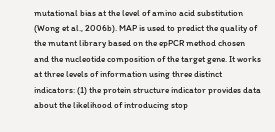mutational bias at the level of amino acid substitution (Wong et al., 2006b). MAP is used to predict the quality of the mutant library based on the epPCR method chosen and the nucleotide composition of the target gene. It works at three levels of information using three distinct indicators: (1) the protein structure indicator provides data about the likelihood of introducing stop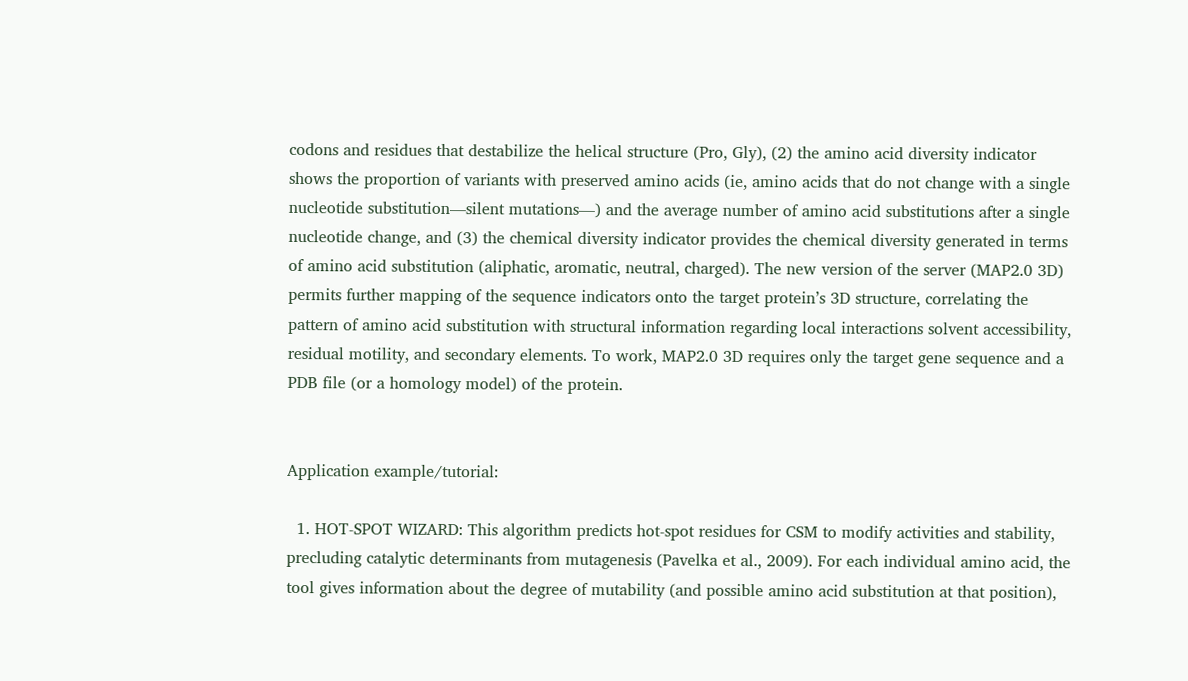codons and residues that destabilize the helical structure (Pro, Gly), (2) the amino acid diversity indicator shows the proportion of variants with preserved amino acids (ie, amino acids that do not change with a single nucleotide substitution—silent mutations—) and the average number of amino acid substitutions after a single nucleotide change, and (3) the chemical diversity indicator provides the chemical diversity generated in terms of amino acid substitution (aliphatic, aromatic, neutral, charged). The new version of the server (MAP2.0 3D) permits further mapping of the sequence indicators onto the target protein’s 3D structure, correlating the pattern of amino acid substitution with structural information regarding local interactions solvent accessibility, residual motility, and secondary elements. To work, MAP2.0 3D requires only the target gene sequence and a PDB file (or a homology model) of the protein.


Application example/tutorial:

  1. HOT-SPOT WIZARD: This algorithm predicts hot-spot residues for CSM to modify activities and stability, precluding catalytic determinants from mutagenesis (Pavelka et al., 2009). For each individual amino acid, the tool gives information about the degree of mutability (and possible amino acid substitution at that position),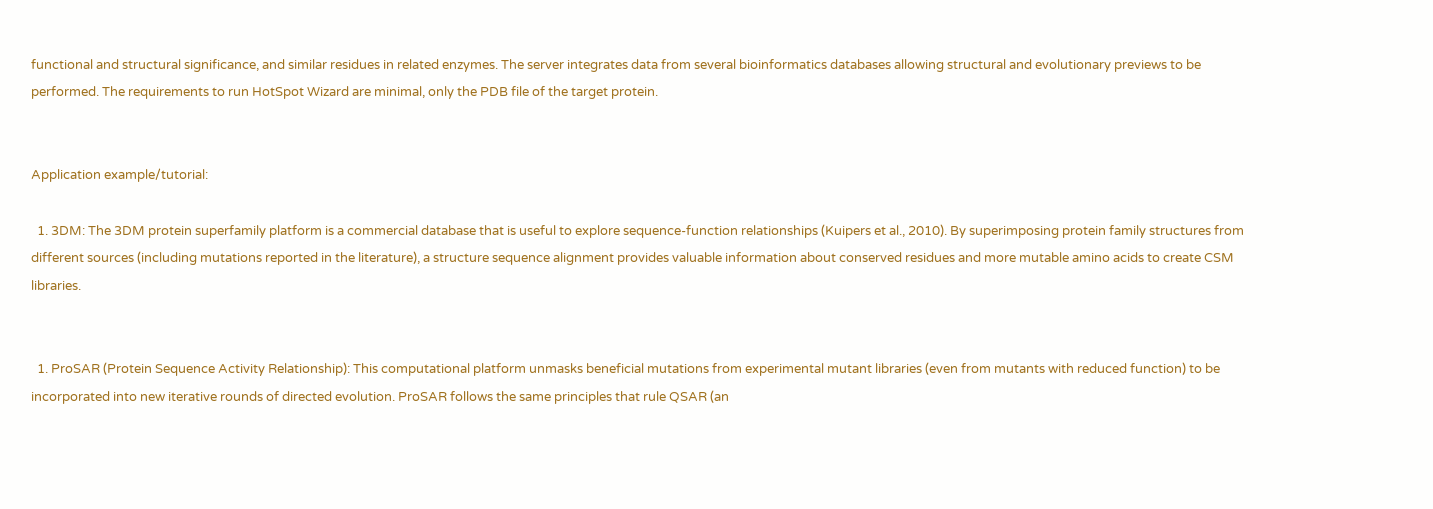functional and structural significance, and similar residues in related enzymes. The server integrates data from several bioinformatics databases allowing structural and evolutionary previews to be performed. The requirements to run HotSpot Wizard are minimal, only the PDB file of the target protein.


Application example/tutorial:

  1. 3DM: The 3DM protein superfamily platform is a commercial database that is useful to explore sequence-function relationships (Kuipers et al., 2010). By superimposing protein family structures from different sources (including mutations reported in the literature), a structure sequence alignment provides valuable information about conserved residues and more mutable amino acids to create CSM libraries.


  1. ProSAR (Protein Sequence Activity Relationship): This computational platform unmasks beneficial mutations from experimental mutant libraries (even from mutants with reduced function) to be incorporated into new iterative rounds of directed evolution. ProSAR follows the same principles that rule QSAR (an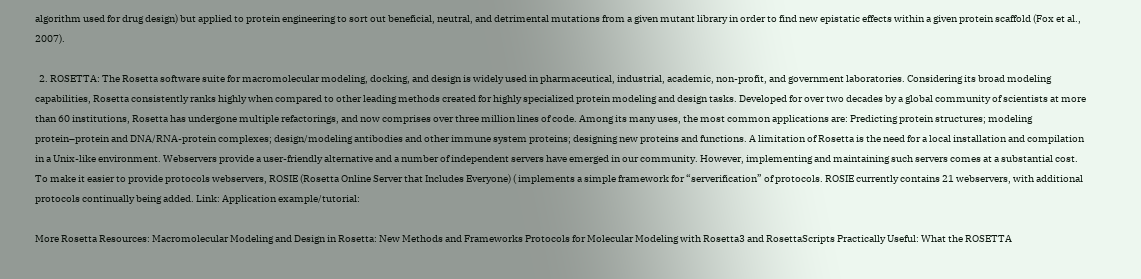algorithm used for drug design) but applied to protein engineering to sort out beneficial, neutral, and detrimental mutations from a given mutant library in order to find new epistatic effects within a given protein scaffold (Fox et al., 2007).

  2. ROSETTA: The Rosetta software suite for macromolecular modeling, docking, and design is widely used in pharmaceutical, industrial, academic, non-profit, and government laboratories. Considering its broad modeling capabilities, Rosetta consistently ranks highly when compared to other leading methods created for highly specialized protein modeling and design tasks. Developed for over two decades by a global community of scientists at more than 60 institutions, Rosetta has undergone multiple refactorings, and now comprises over three million lines of code. Among its many uses, the most common applications are: Predicting protein structures; modeling protein–protein and DNA/RNA-protein complexes; design/modeling antibodies and other immune system proteins; designing new proteins and functions. A limitation of Rosetta is the need for a local installation and compilation in a Unix-like environment. Webservers provide a user-friendly alternative and a number of independent servers have emerged in our community. However, implementing and maintaining such servers comes at a substantial cost. To make it easier to provide protocols webservers, ROSIE (Rosetta Online Server that Includes Everyone) ( implements a simple framework for “serverification” of protocols. ROSIE currently contains 21 webservers, with additional protocols continually being added. Link: Application example/tutorial:

More Rosetta Resources: Macromolecular Modeling and Design in Rosetta: New Methods and Frameworks Protocols for Molecular Modeling with Rosetta3 and RosettaScripts Practically Useful: What the ROSETTA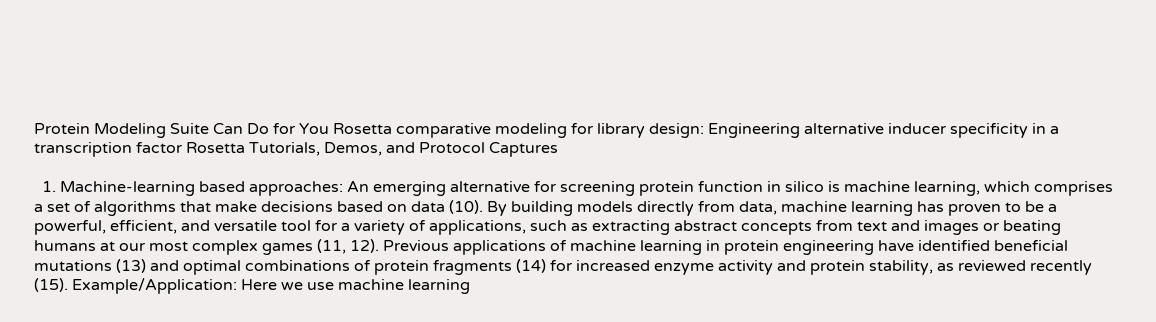Protein Modeling Suite Can Do for You Rosetta comparative modeling for library design: Engineering alternative inducer specificity in a transcription factor Rosetta Tutorials, Demos, and Protocol Captures

  1. Machine-learning based approaches: An emerging alternative for screening protein function in silico is machine learning, which comprises a set of algorithms that make decisions based on data (10). By building models directly from data, machine learning has proven to be a powerful, efficient, and versatile tool for a variety of applications, such as extracting abstract concepts from text and images or beating humans at our most complex games (11, 12). Previous applications of machine learning in protein engineering have identified beneficial mutations (13) and optimal combinations of protein fragments (14) for increased enzyme activity and protein stability, as reviewed recently (15). Example/Application: Here we use machine learning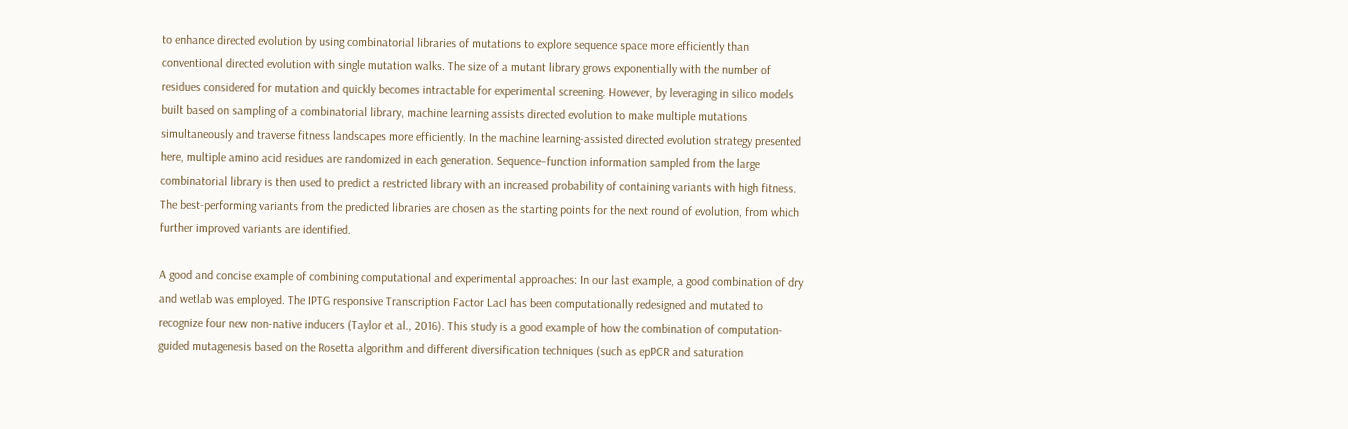to enhance directed evolution by using combinatorial libraries of mutations to explore sequence space more efficiently than conventional directed evolution with single mutation walks. The size of a mutant library grows exponentially with the number of residues considered for mutation and quickly becomes intractable for experimental screening. However, by leveraging in silico models built based on sampling of a combinatorial library, machine learning assists directed evolution to make multiple mutations simultaneously and traverse fitness landscapes more efficiently. In the machine learning-assisted directed evolution strategy presented here, multiple amino acid residues are randomized in each generation. Sequence–function information sampled from the large combinatorial library is then used to predict a restricted library with an increased probability of containing variants with high fitness. The best-performing variants from the predicted libraries are chosen as the starting points for the next round of evolution, from which further improved variants are identified.

A good and concise example of combining computational and experimental approaches: In our last example, a good combination of dry and wetlab was employed. The IPTG responsive Transcription Factor LacI has been computationally redesigned and mutated to recognize four new non-native inducers (Taylor et al., 2016). This study is a good example of how the combination of computation-guided mutagenesis based on the Rosetta algorithm and different diversification techniques (such as epPCR and saturation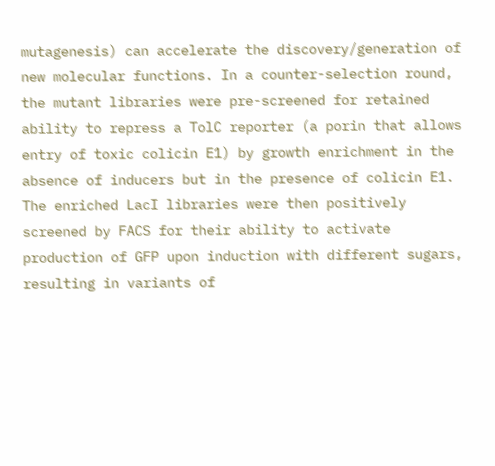mutagenesis) can accelerate the discovery/generation of new molecular functions. In a counter-selection round, the mutant libraries were pre-screened for retained ability to repress a TolC reporter (a porin that allows entry of toxic colicin E1) by growth enrichment in the absence of inducers but in the presence of colicin E1. The enriched LacI libraries were then positively screened by FACS for their ability to activate production of GFP upon induction with different sugars, resulting in variants of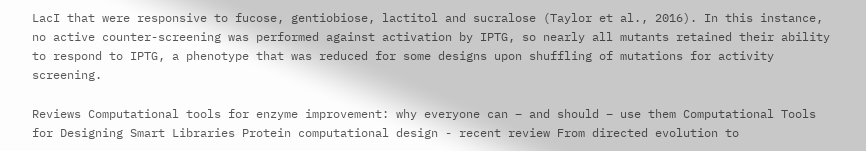LacI that were responsive to fucose, gentiobiose, lactitol and sucralose (Taylor et al., 2016). In this instance, no active counter-screening was performed against activation by IPTG, so nearly all mutants retained their ability to respond to IPTG, a phenotype that was reduced for some designs upon shuffling of mutations for activity screening.

Reviews Computational tools for enzyme improvement: why everyone can – and should – use them Computational Tools for Designing Smart Libraries Protein computational design - recent review From directed evolution to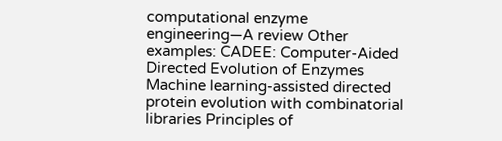computational enzyme engineering—A review Other examples: CADEE: Computer-Aided Directed Evolution of Enzymes Machine learning-assisted directed protein evolution with combinatorial libraries Principles of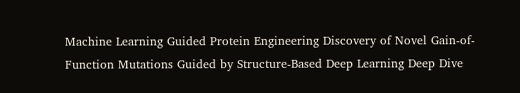Machine Learning Guided Protein Engineering Discovery of Novel Gain-of-Function Mutations Guided by Structure-Based Deep Learning Deep Dive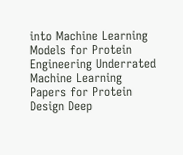into Machine Learning Models for Protein Engineering Underrated Machine Learning Papers for Protein Design Deep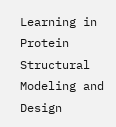Learning in Protein Structural Modeling and Design